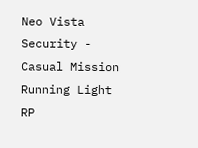Neo Vista Security - Casual Mission Running Light RP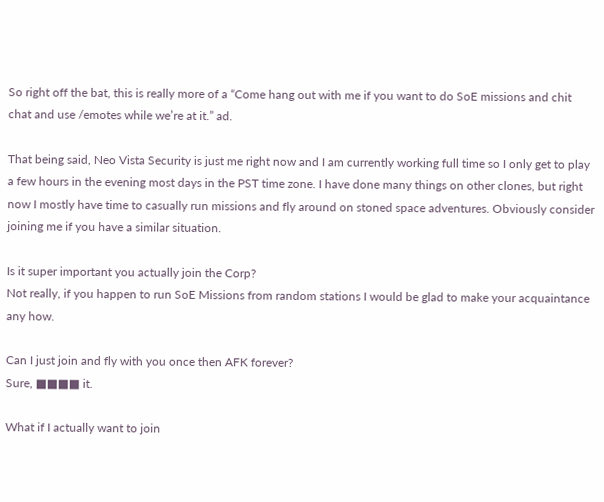So right off the bat, this is really more of a “Come hang out with me if you want to do SoE missions and chit chat and use /emotes while we’re at it.” ad.

That being said, Neo Vista Security is just me right now and I am currently working full time so I only get to play a few hours in the evening most days in the PST time zone. I have done many things on other clones, but right now I mostly have time to casually run missions and fly around on stoned space adventures. Obviously consider joining me if you have a similar situation.

Is it super important you actually join the Corp?
Not really, if you happen to run SoE Missions from random stations I would be glad to make your acquaintance any how.

Can I just join and fly with you once then AFK forever?
Sure, ■■■■ it.

What if I actually want to join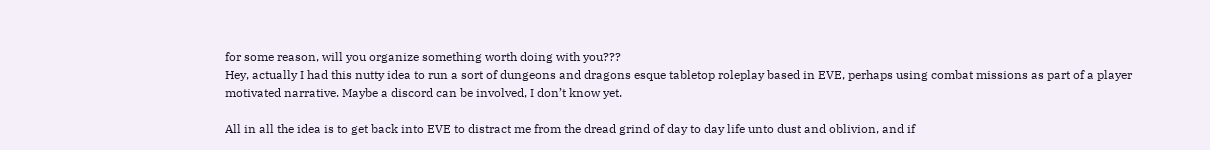for some reason, will you organize something worth doing with you???
Hey, actually I had this nutty idea to run a sort of dungeons and dragons esque tabletop roleplay based in EVE, perhaps using combat missions as part of a player motivated narrative. Maybe a discord can be involved, I don’t know yet.

All in all the idea is to get back into EVE to distract me from the dread grind of day to day life unto dust and oblivion, and if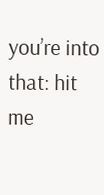you’re into that: hit me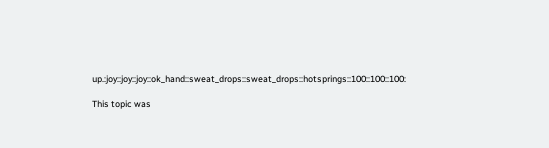up.:joy::joy::joy::ok_hand::sweat_drops::sweat_drops::hotsprings::100::100::100:

This topic was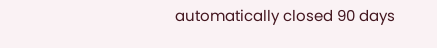automatically closed 90 days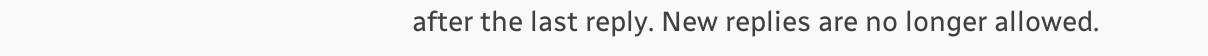after the last reply. New replies are no longer allowed.